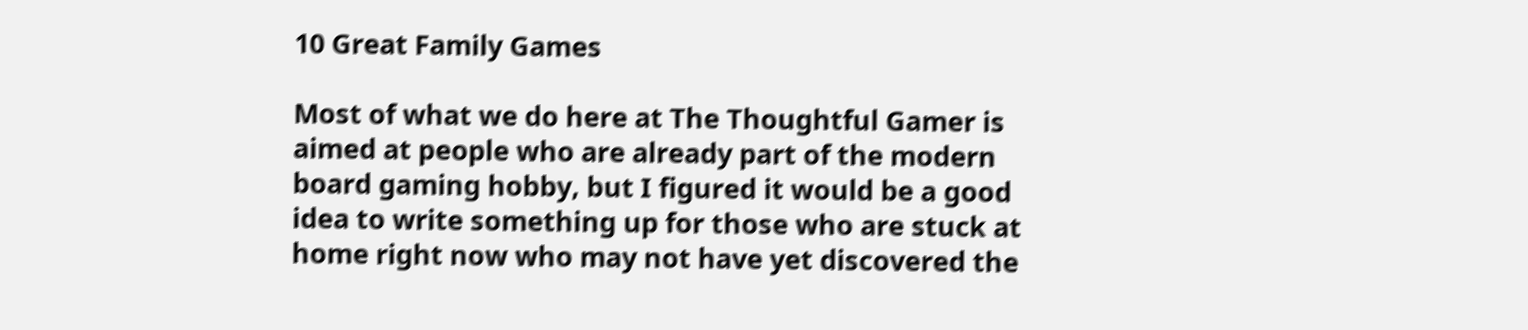10 Great Family Games

Most of what we do here at The Thoughtful Gamer is aimed at people who are already part of the modern board gaming hobby, but I figured it would be a good idea to write something up for those who are stuck at home right now who may not have yet discovered the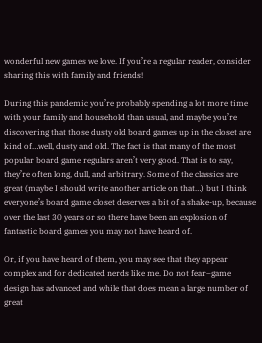wonderful new games we love. If you’re a regular reader, consider sharing this with family and friends!

During this pandemic you’re probably spending a lot more time with your family and household than usual, and maybe you’re discovering that those dusty old board games up in the closet are kind of…well, dusty and old. The fact is that many of the most popular board game regulars aren’t very good. That is to say, they’re often long, dull, and arbitrary. Some of the classics are great (maybe I should write another article on that…) but I think everyone’s board game closet deserves a bit of a shake-up, because over the last 30 years or so there have been an explosion of fantastic board games you may not have heard of.

Or, if you have heard of them, you may see that they appear complex and for dedicated nerds like me. Do not fear–game design has advanced and while that does mean a large number of great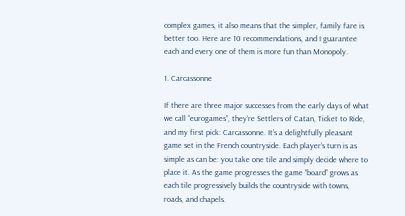complex games, it also means that the simpler, family fare is better too. Here are 10 recommendations, and I guarantee each and every one of them is more fun than Monopoly.

1. Carcassonne

If there are three major successes from the early days of what we call “eurogames”, they’re Settlers of Catan, Ticket to Ride, and my first pick: Carcassonne. It’s a delightfully pleasant game set in the French countryside. Each player’s turn is as simple as can be: you take one tile and simply decide where to place it. As the game progresses the game “board” grows as each tile progressively builds the countryside with towns, roads, and chapels.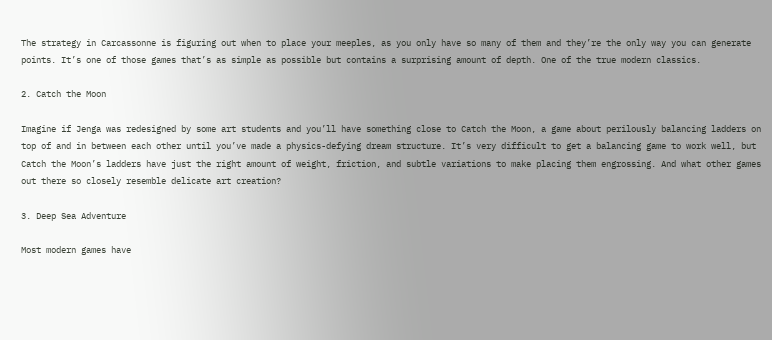The strategy in Carcassonne is figuring out when to place your meeples, as you only have so many of them and they’re the only way you can generate points. It’s one of those games that’s as simple as possible but contains a surprising amount of depth. One of the true modern classics.

2. Catch the Moon

Imagine if Jenga was redesigned by some art students and you’ll have something close to Catch the Moon, a game about perilously balancing ladders on top of and in between each other until you’ve made a physics-defying dream structure. It’s very difficult to get a balancing game to work well, but Catch the Moon’s ladders have just the right amount of weight, friction, and subtle variations to make placing them engrossing. And what other games out there so closely resemble delicate art creation?

3. Deep Sea Adventure

Most modern games have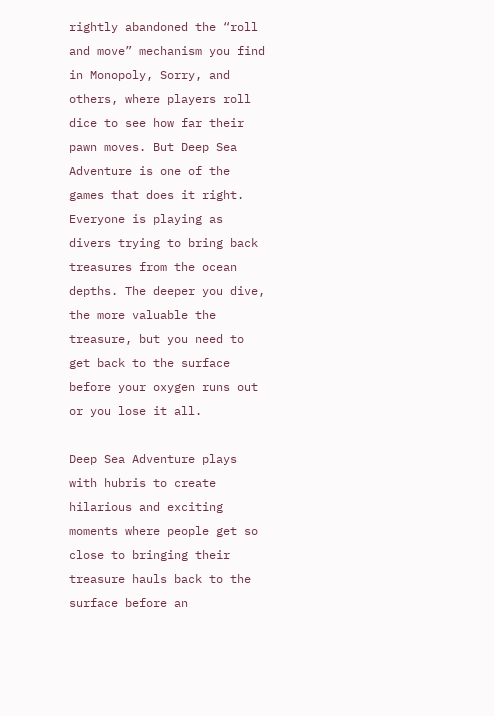rightly abandoned the “roll and move” mechanism you find in Monopoly, Sorry, and others, where players roll dice to see how far their pawn moves. But Deep Sea Adventure is one of the games that does it right. Everyone is playing as divers trying to bring back treasures from the ocean depths. The deeper you dive, the more valuable the treasure, but you need to get back to the surface before your oxygen runs out or you lose it all.

Deep Sea Adventure plays with hubris to create hilarious and exciting moments where people get so close to bringing their treasure hauls back to the surface before an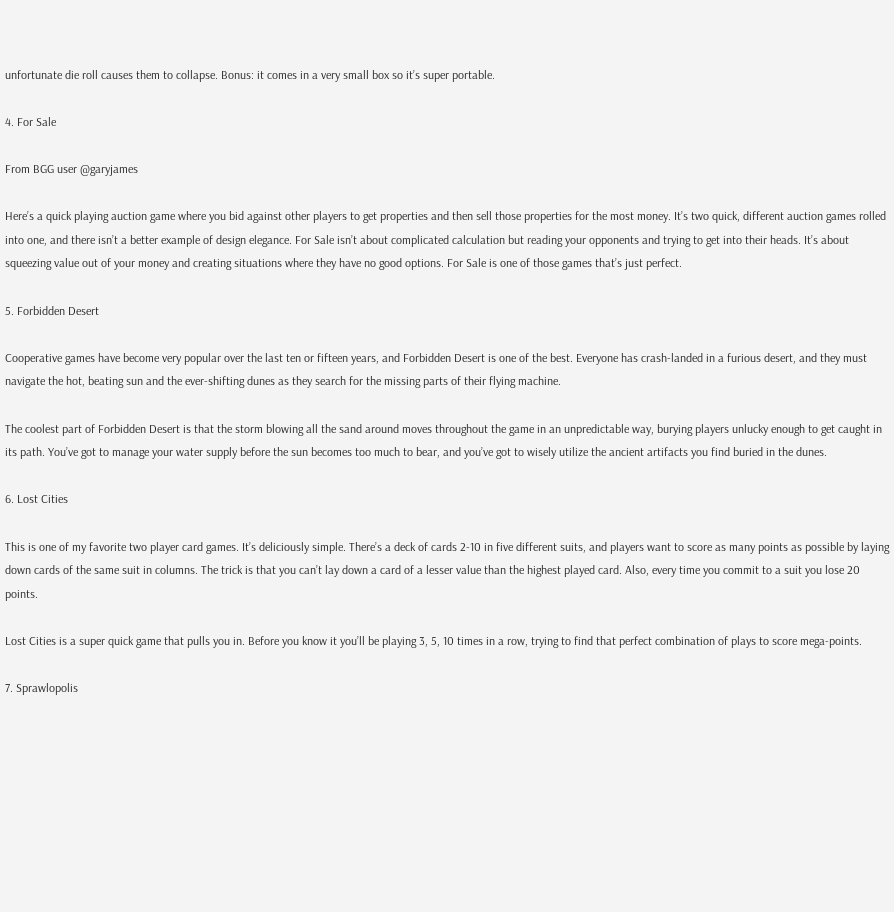unfortunate die roll causes them to collapse. Bonus: it comes in a very small box so it’s super portable.

4. For Sale

From BGG user @garyjames

Here’s a quick playing auction game where you bid against other players to get properties and then sell those properties for the most money. It’s two quick, different auction games rolled into one, and there isn’t a better example of design elegance. For Sale isn’t about complicated calculation but reading your opponents and trying to get into their heads. It’s about squeezing value out of your money and creating situations where they have no good options. For Sale is one of those games that’s just perfect.

5. Forbidden Desert

Cooperative games have become very popular over the last ten or fifteen years, and Forbidden Desert is one of the best. Everyone has crash-landed in a furious desert, and they must navigate the hot, beating sun and the ever-shifting dunes as they search for the missing parts of their flying machine.

The coolest part of Forbidden Desert is that the storm blowing all the sand around moves throughout the game in an unpredictable way, burying players unlucky enough to get caught in its path. You’ve got to manage your water supply before the sun becomes too much to bear, and you’ve got to wisely utilize the ancient artifacts you find buried in the dunes.

6. Lost Cities

This is one of my favorite two player card games. It’s deliciously simple. There’s a deck of cards 2-10 in five different suits, and players want to score as many points as possible by laying down cards of the same suit in columns. The trick is that you can’t lay down a card of a lesser value than the highest played card. Also, every time you commit to a suit you lose 20 points.

Lost Cities is a super quick game that pulls you in. Before you know it you’ll be playing 3, 5, 10 times in a row, trying to find that perfect combination of plays to score mega-points.

7. Sprawlopolis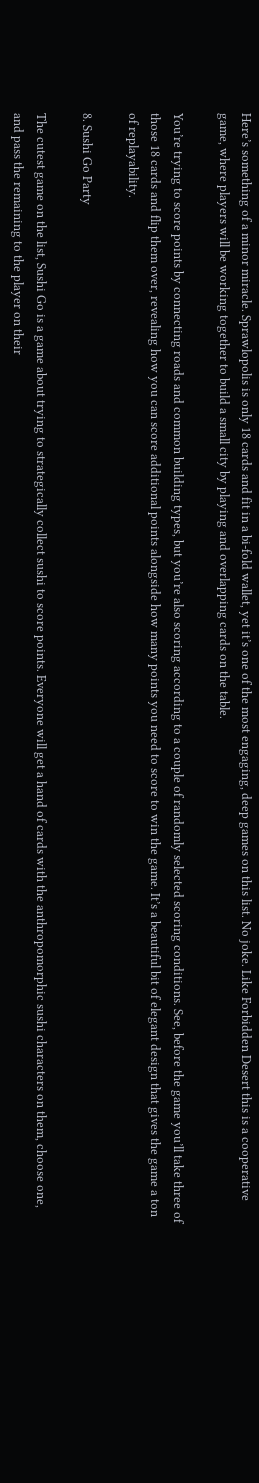Here’s something of a minor miracle. Sprawlopolis is only 18 cards and fit in a bi-fold wallet, yet it’s one of the most engaging, deep games on this list. No joke. Like Forbidden Desert this is a cooperative game, where players will be working together to build a small city by playing and overlapping cards on the table.

You’re trying to score points by connecting roads and common building types, but you’re also scoring according to a couple of randomly selected scoring conditions. See, before the game you’ll take three of those 18 cards and flip them over, revealing how you can score additional points alongside how many points you need to score to win the game. It’s a beautiful bit of elegant design that gives the game a ton of replayability.

8. Sushi Go Party

The cutest game on the list, Sushi Go is a game about trying to strategically collect sushi to score points. Everyone will get a hand of cards with the anthropomorphic sushi characters on them, choose one, and pass the remaining to the player on their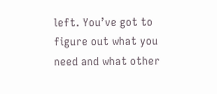left. You’ve got to figure out what you need and what other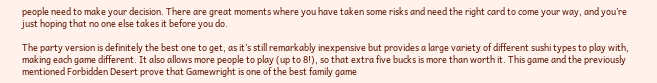people need to make your decision. There are great moments where you have taken some risks and need the right card to come your way, and you’re just hoping that no one else takes it before you do.

The party version is definitely the best one to get, as it’s still remarkably inexpensive but provides a large variety of different sushi types to play with, making each game different. It also allows more people to play (up to 8!), so that extra five bucks is more than worth it. This game and the previously mentioned Forbidden Desert prove that Gamewright is one of the best family game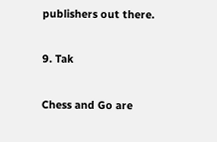publishers out there.

9. Tak

Chess and Go are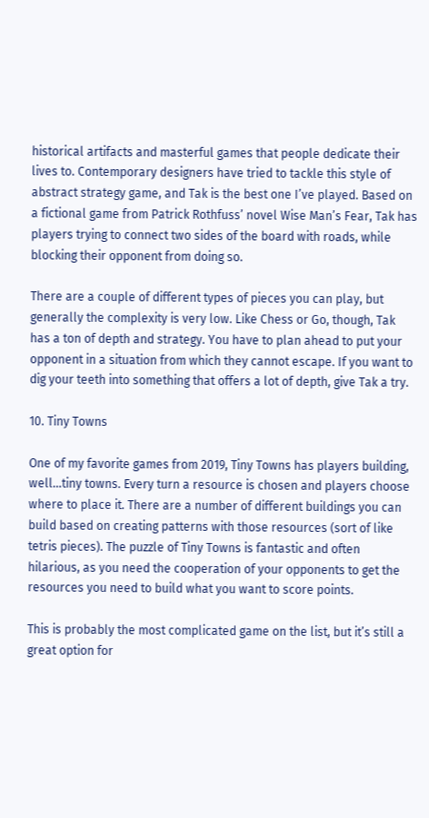historical artifacts and masterful games that people dedicate their lives to. Contemporary designers have tried to tackle this style of abstract strategy game, and Tak is the best one I’ve played. Based on a fictional game from Patrick Rothfuss’ novel Wise Man’s Fear, Tak has players trying to connect two sides of the board with roads, while blocking their opponent from doing so.

There are a couple of different types of pieces you can play, but generally the complexity is very low. Like Chess or Go, though, Tak has a ton of depth and strategy. You have to plan ahead to put your opponent in a situation from which they cannot escape. If you want to dig your teeth into something that offers a lot of depth, give Tak a try.

10. Tiny Towns

One of my favorite games from 2019, Tiny Towns has players building, well…tiny towns. Every turn a resource is chosen and players choose where to place it. There are a number of different buildings you can build based on creating patterns with those resources (sort of like tetris pieces). The puzzle of Tiny Towns is fantastic and often hilarious, as you need the cooperation of your opponents to get the resources you need to build what you want to score points.

This is probably the most complicated game on the list, but it’s still a great option for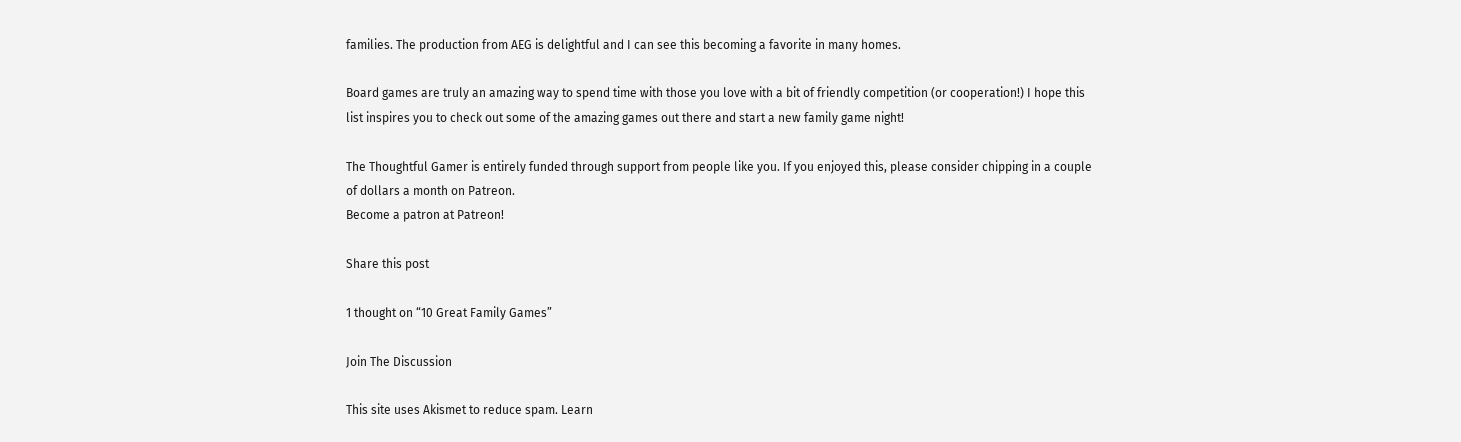families. The production from AEG is delightful and I can see this becoming a favorite in many homes.

Board games are truly an amazing way to spend time with those you love with a bit of friendly competition (or cooperation!) I hope this list inspires you to check out some of the amazing games out there and start a new family game night!

The Thoughtful Gamer is entirely funded through support from people like you. If you enjoyed this, please consider chipping in a couple of dollars a month on Patreon.
Become a patron at Patreon!

Share this post

1 thought on “10 Great Family Games”

Join The Discussion

This site uses Akismet to reduce spam. Learn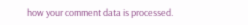how your comment data is processed.